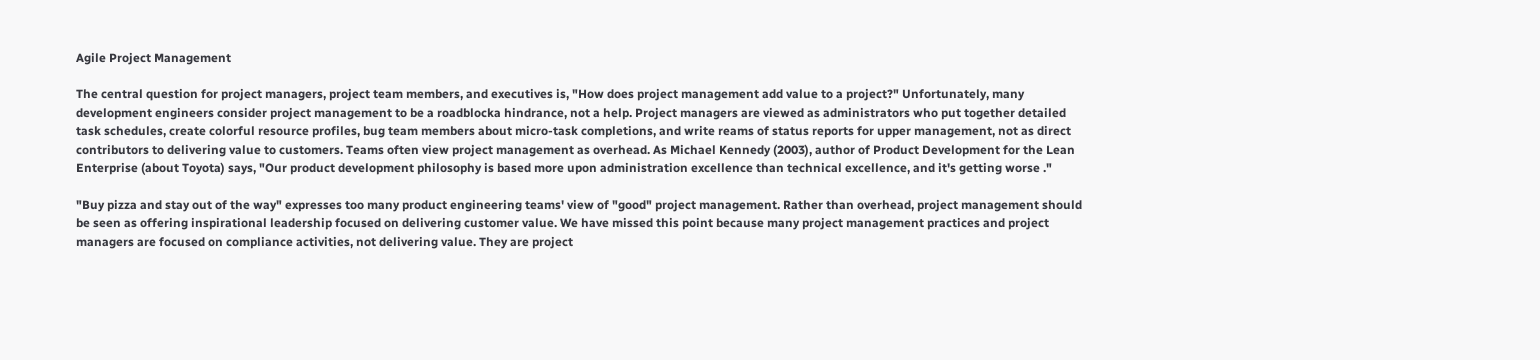Agile Project Management

The central question for project managers, project team members, and executives is, "How does project management add value to a project?" Unfortunately, many development engineers consider project management to be a roadblocka hindrance, not a help. Project managers are viewed as administrators who put together detailed task schedules, create colorful resource profiles, bug team members about micro-task completions, and write reams of status reports for upper management, not as direct contributors to delivering value to customers. Teams often view project management as overhead. As Michael Kennedy (2003), author of Product Development for the Lean Enterprise (about Toyota) says, "Our product development philosophy is based more upon administration excellence than technical excellence, and it's getting worse ."

"Buy pizza and stay out of the way" expresses too many product engineering teams' view of "good" project management. Rather than overhead, project management should be seen as offering inspirational leadership focused on delivering customer value. We have missed this point because many project management practices and project managers are focused on compliance activities, not delivering value. They are project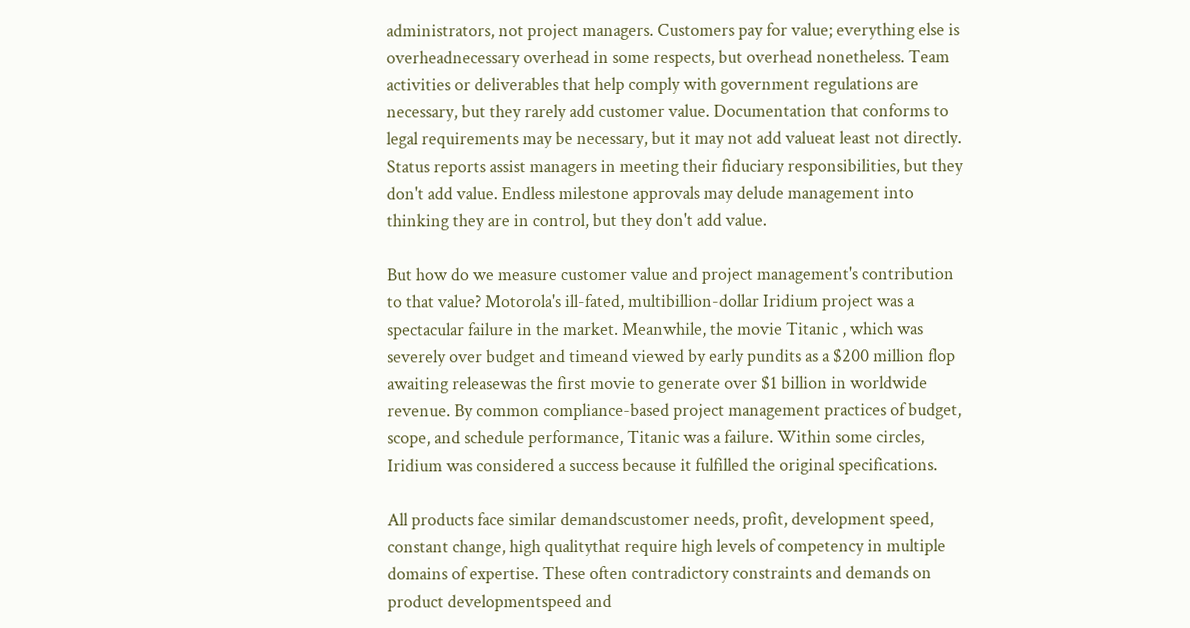administrators, not project managers. Customers pay for value; everything else is overheadnecessary overhead in some respects, but overhead nonetheless. Team activities or deliverables that help comply with government regulations are necessary, but they rarely add customer value. Documentation that conforms to legal requirements may be necessary, but it may not add valueat least not directly. Status reports assist managers in meeting their fiduciary responsibilities, but they don't add value. Endless milestone approvals may delude management into thinking they are in control, but they don't add value.

But how do we measure customer value and project management's contribution to that value? Motorola's ill-fated, multibillion-dollar Iridium project was a spectacular failure in the market. Meanwhile, the movie Titanic , which was severely over budget and timeand viewed by early pundits as a $200 million flop awaiting releasewas the first movie to generate over $1 billion in worldwide revenue. By common compliance-based project management practices of budget, scope, and schedule performance, Titanic was a failure. Within some circles, Iridium was considered a success because it fulfilled the original specifications.

All products face similar demandscustomer needs, profit, development speed, constant change, high qualitythat require high levels of competency in multiple domains of expertise. These often contradictory constraints and demands on product developmentspeed and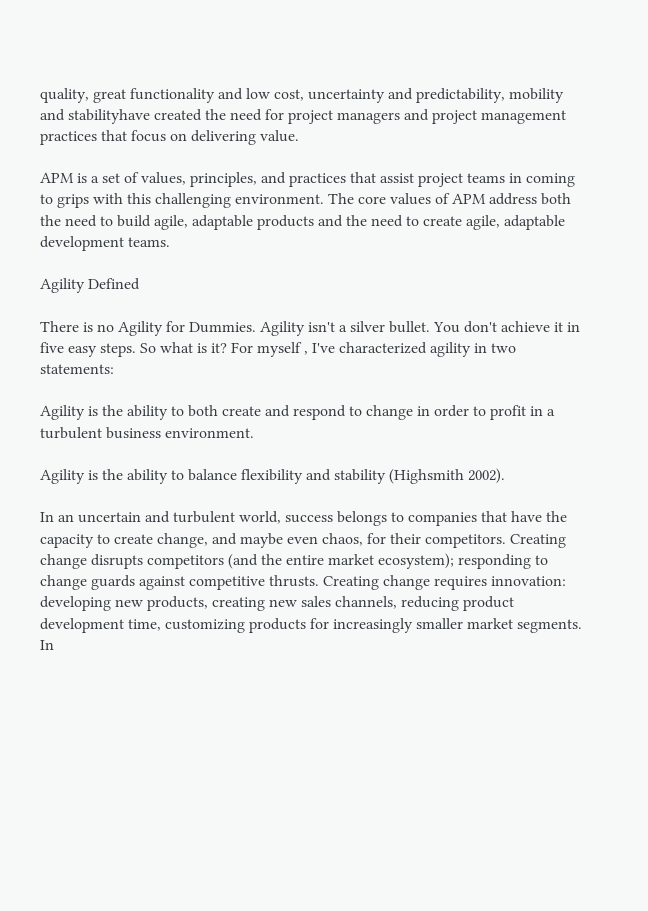quality, great functionality and low cost, uncertainty and predictability, mobility and stabilityhave created the need for project managers and project management practices that focus on delivering value.

APM is a set of values, principles, and practices that assist project teams in coming to grips with this challenging environment. The core values of APM address both the need to build agile, adaptable products and the need to create agile, adaptable development teams.

Agility Defined

There is no Agility for Dummies. Agility isn't a silver bullet. You don't achieve it in five easy steps. So what is it? For myself , I've characterized agility in two statements:

Agility is the ability to both create and respond to change in order to profit in a turbulent business environment.

Agility is the ability to balance flexibility and stability (Highsmith 2002).

In an uncertain and turbulent world, success belongs to companies that have the capacity to create change, and maybe even chaos, for their competitors. Creating change disrupts competitors (and the entire market ecosystem); responding to change guards against competitive thrusts. Creating change requires innovation: developing new products, creating new sales channels, reducing product development time, customizing products for increasingly smaller market segments. In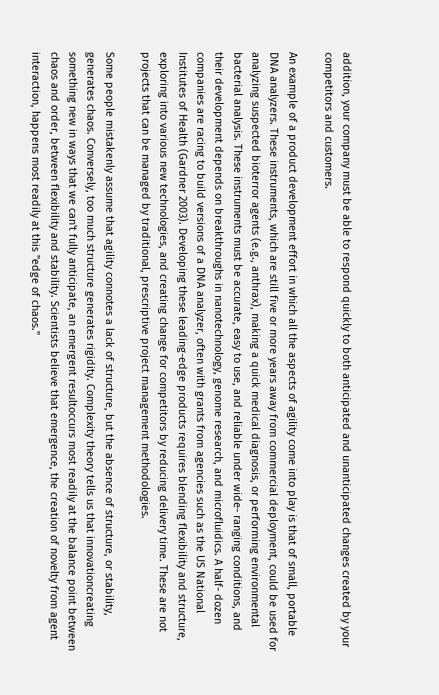addition, your company must be able to respond quickly to both anticipated and unanticipated changes created by your competitors and customers.

An example of a product development effort in which all the aspects of agility come into play is that of small, portable DNA analyzers. These instruments, which are still five or more years away from commercial deployment, could be used for analyzing suspected bioterror agents (e.g., anthrax), making a quick medical diagnosis, or performing environmental bacterial analysis. These instruments must be accurate, easy to use, and reliable under wide- ranging conditions, and their development depends on breakthroughs in nanotechnology, genome research, and microfluidics. A half- dozen companies are racing to build versions of a DNA analyzer, often with grants from agencies such as the US National Institutes of Health (Gardner 2003). Developing these leading-edge products requires blending flexibility and structure, exploring into various new technologies, and creating change for competitors by reducing delivery time. These are not projects that can be managed by traditional, prescriptive project management methodologies.

Some people mistakenly assume that agility connotes a lack of structure, but the absence of structure, or stability, generates chaos. Conversely, too much structure generates rigidity. Complexity theory tells us that innovationcreating something new in ways that we can't fully anticipate, an emergent resultoccurs most readily at the balance point between chaos and order, between flexibility and stability. Scientists believe that emergence, the creation of novelty from agent interaction, happens most readily at this "edge of chaos."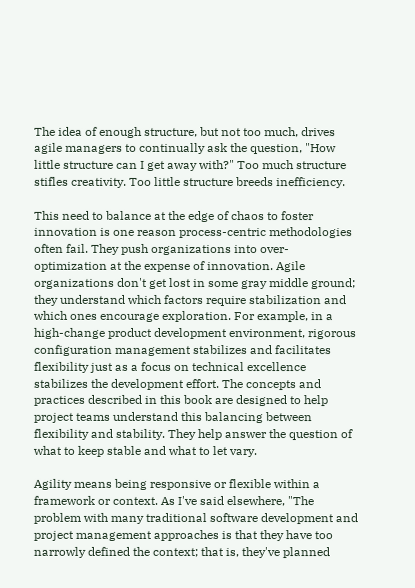The idea of enough structure, but not too much, drives agile managers to continually ask the question, "How little structure can I get away with?" Too much structure stifles creativity. Too little structure breeds inefficiency.

This need to balance at the edge of chaos to foster innovation is one reason process-centric methodologies often fail. They push organizations into over-optimization at the expense of innovation. Agile organizations don't get lost in some gray middle ground; they understand which factors require stabilization and which ones encourage exploration. For example, in a high-change product development environment, rigorous configuration management stabilizes and facilitates flexibility just as a focus on technical excellence stabilizes the development effort. The concepts and practices described in this book are designed to help project teams understand this balancing between flexibility and stability. They help answer the question of what to keep stable and what to let vary.

Agility means being responsive or flexible within a framework or context. As I've said elsewhere, "The problem with many traditional software development and project management approaches is that they have too narrowly defined the context; that is, they've planned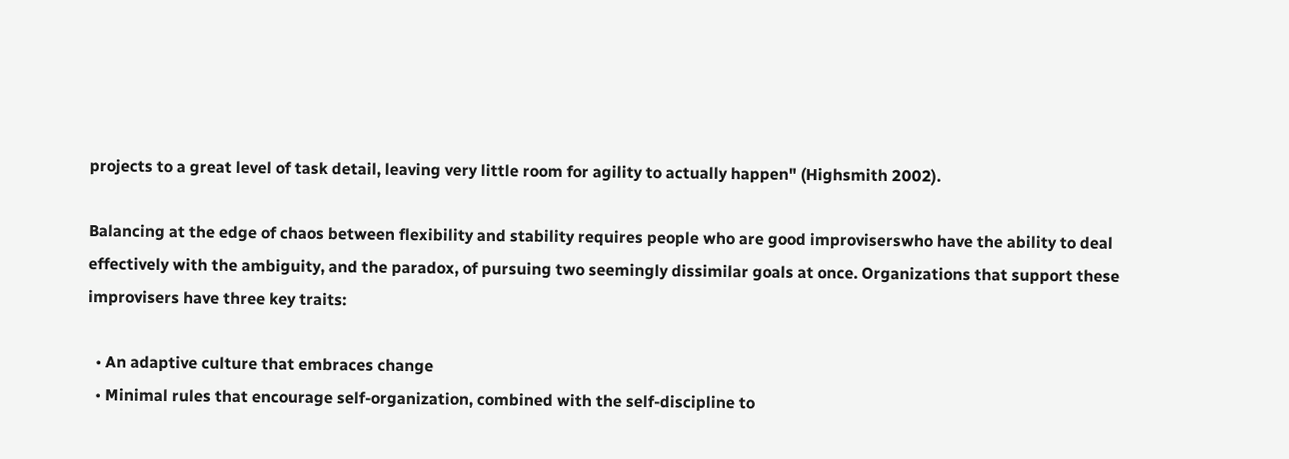projects to a great level of task detail, leaving very little room for agility to actually happen" (Highsmith 2002).

Balancing at the edge of chaos between flexibility and stability requires people who are good improviserswho have the ability to deal effectively with the ambiguity, and the paradox, of pursuing two seemingly dissimilar goals at once. Organizations that support these improvisers have three key traits:

  • An adaptive culture that embraces change
  • Minimal rules that encourage self-organization, combined with the self-discipline to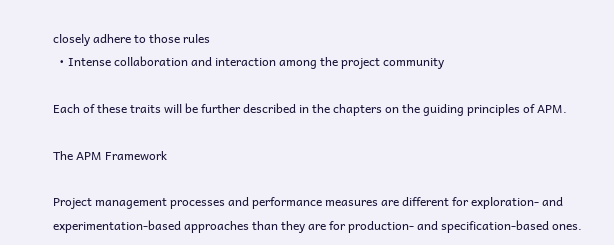closely adhere to those rules
  • Intense collaboration and interaction among the project community

Each of these traits will be further described in the chapters on the guiding principles of APM.

The APM Framework

Project management processes and performance measures are different for exploration- and experimentation-based approaches than they are for production- and specification-based ones.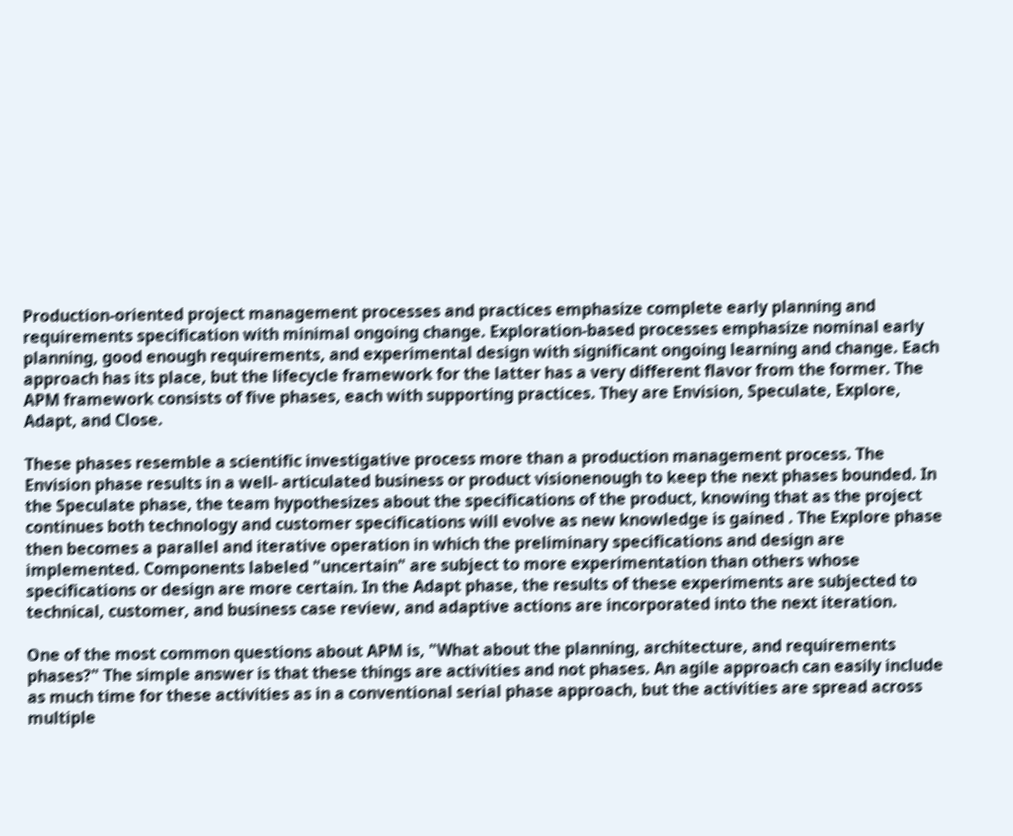Production-oriented project management processes and practices emphasize complete early planning and requirements specification with minimal ongoing change. Exploration-based processes emphasize nominal early planning, good enough requirements, and experimental design with significant ongoing learning and change. Each approach has its place, but the lifecycle framework for the latter has a very different flavor from the former. The APM framework consists of five phases, each with supporting practices. They are Envision, Speculate, Explore, Adapt, and Close.

These phases resemble a scientific investigative process more than a production management process. The Envision phase results in a well- articulated business or product visionenough to keep the next phases bounded. In the Speculate phase, the team hypothesizes about the specifications of the product, knowing that as the project continues both technology and customer specifications will evolve as new knowledge is gained . The Explore phase then becomes a parallel and iterative operation in which the preliminary specifications and design are implemented. Components labeled "uncertain" are subject to more experimentation than others whose specifications or design are more certain. In the Adapt phase, the results of these experiments are subjected to technical, customer, and business case review, and adaptive actions are incorporated into the next iteration.

One of the most common questions about APM is, "What about the planning, architecture, and requirements phases?" The simple answer is that these things are activities and not phases. An agile approach can easily include as much time for these activities as in a conventional serial phase approach, but the activities are spread across multiple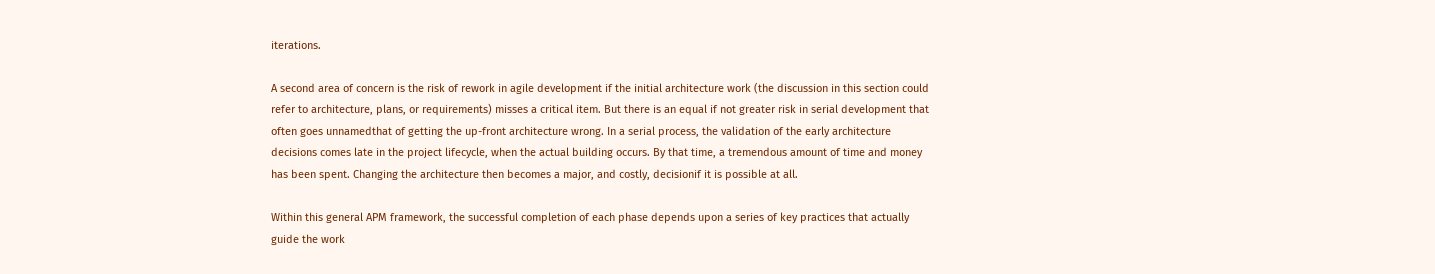iterations.

A second area of concern is the risk of rework in agile development if the initial architecture work (the discussion in this section could refer to architecture, plans, or requirements) misses a critical item. But there is an equal if not greater risk in serial development that often goes unnamedthat of getting the up-front architecture wrong. In a serial process, the validation of the early architecture decisions comes late in the project lifecycle, when the actual building occurs. By that time, a tremendous amount of time and money has been spent. Changing the architecture then becomes a major, and costly, decisionif it is possible at all.

Within this general APM framework, the successful completion of each phase depends upon a series of key practices that actually guide the work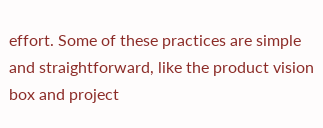effort. Some of these practices are simple and straightforward, like the product vision box and project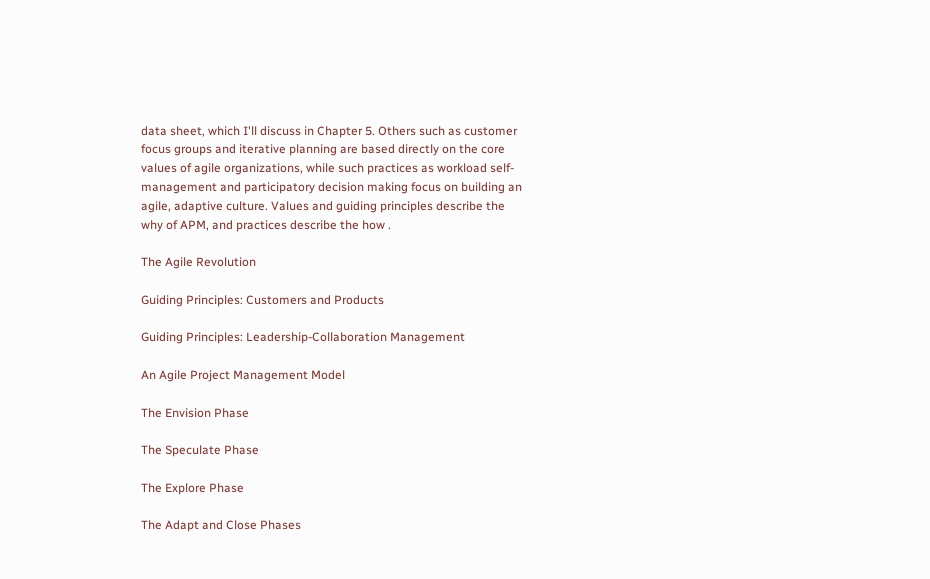data sheet, which I'll discuss in Chapter 5. Others such as customer focus groups and iterative planning are based directly on the core values of agile organizations, while such practices as workload self-management and participatory decision making focus on building an agile, adaptive culture. Values and guiding principles describe the why of APM, and practices describe the how .

The Agile Revolution

Guiding Principles: Customers and Products

Guiding Principles: Leadership-Collaboration Management

An Agile Project Management Model

The Envision Phase

The Speculate Phase

The Explore Phase

The Adapt and Close Phases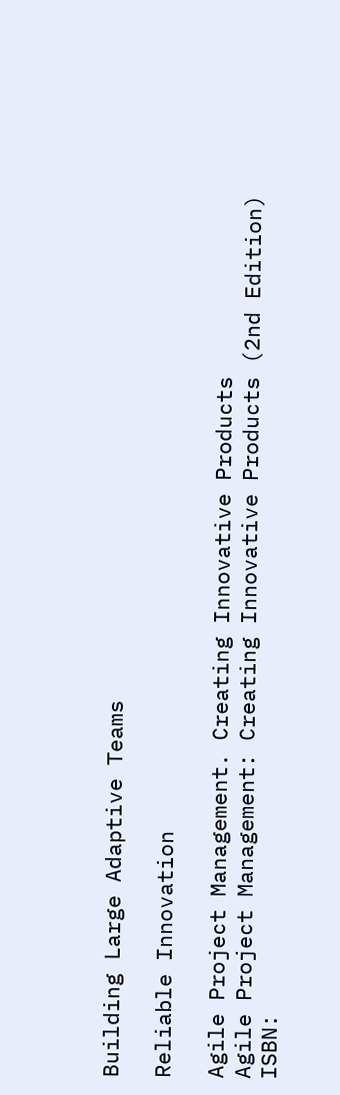Building Large Adaptive Teams

Reliable Innovation

Agile Project Management. Creating Innovative Products
Agile Project Management: Creating Innovative Products (2nd Edition)
ISBN: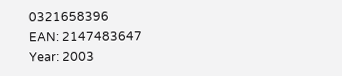0321658396
EAN: 2147483647
Year: 2003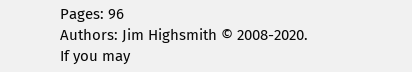Pages: 96
Authors: Jim Highsmith © 2008-2020.
If you may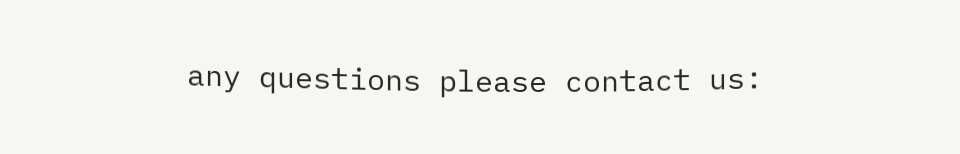any questions please contact us: